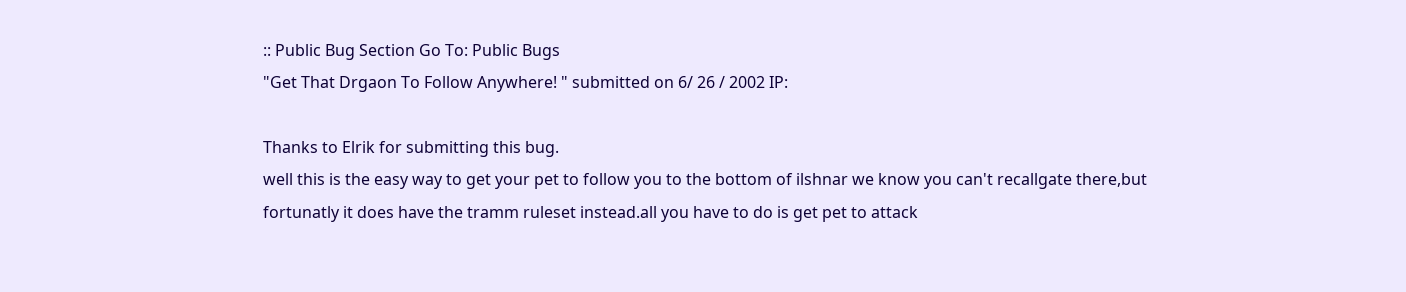:: Public Bug Section Go To: Public Bugs
"Get That Drgaon To Follow Anywhere! " submitted on 6/ 26 / 2002 IP:

Thanks to Elrik for submitting this bug.
well this is the easy way to get your pet to follow you to the bottom of ilshnar we know you can't recallgate there,but fortunatly it does have the tramm ruleset instead.all you have to do is get pet to attack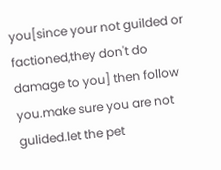you[since your not guilded or factioned,they don't do damage to you] then follow you.make sure you are not gulided.let the pet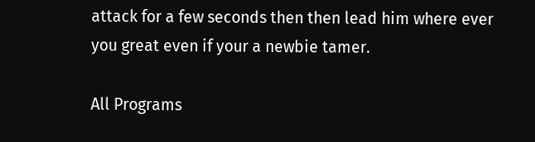attack for a few seconds then then lead him where ever you great even if your a newbie tamer.

All Programs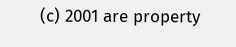(c) 2001 are property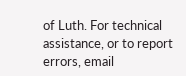of Luth. For technical assistance, or to report errors, email